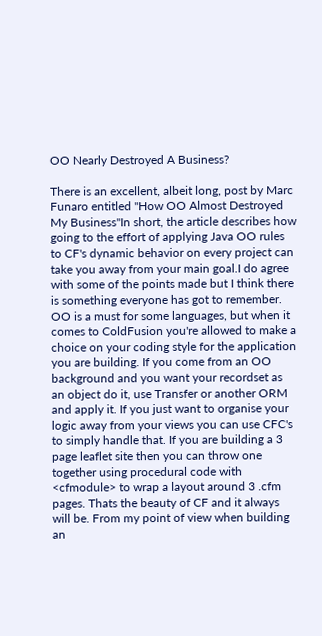OO Nearly Destroyed A Business?

There is an excellent, albeit long, post by Marc Funaro entitled "How OO Almost Destroyed My Business"In short, the article describes how going to the effort of applying Java OO rules to CF's dynamic behavior on every project can take you away from your main goal.I do agree with some of the points made but I think there is something everyone has got to remember. OO is a must for some languages, but when it comes to ColdFusion you're allowed to make a choice on your coding style for the application you are building. If you come from an OO background and you want your recordset as an object do it, use Transfer or another ORM and apply it. If you just want to organise your logic away from your views you can use CFC's to simply handle that. If you are building a 3 page leaflet site then you can throw one together using procedural code with <cfmodule> to wrap a layout around 3 .cfm pages. Thats the beauty of CF and it always will be. From my point of view when building an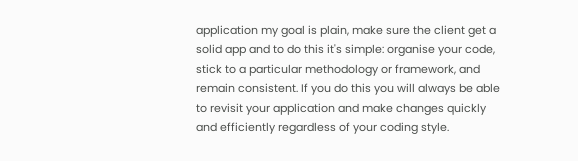application my goal is plain, make sure the client get a solid app and to do this it's simple: organise your code, stick to a particular methodology or framework, and remain consistent. If you do this you will always be able to revisit your application and make changes quickly and efficiently regardless of your coding style.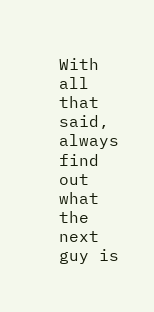With all that said, always find out what the next guy is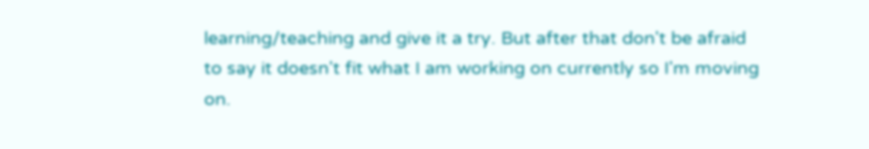learning/teaching and give it a try. But after that don't be afraid to say it doesn't fit what I am working on currently so I'm moving on.